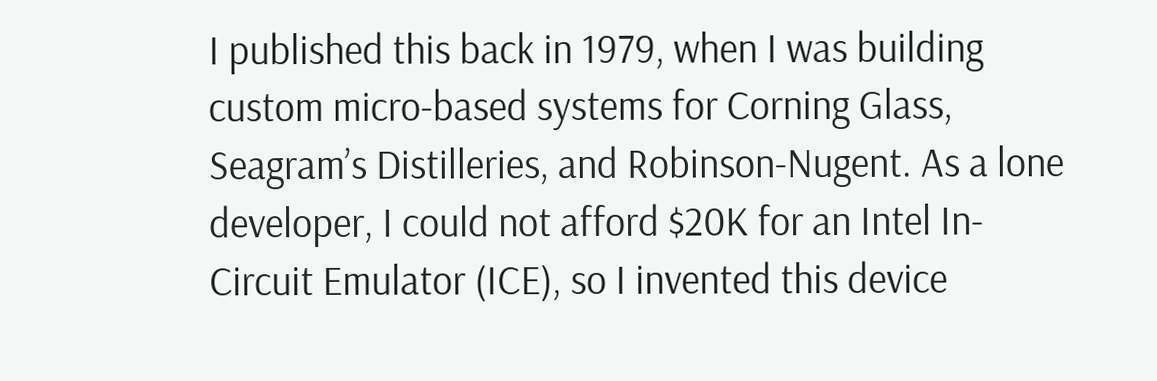I published this back in 1979, when I was building custom micro-based systems for Corning Glass, Seagram’s Distilleries, and Robinson-Nugent. As a lone developer, I could not afford $20K for an Intel In-Circuit Emulator (ICE), so I invented this device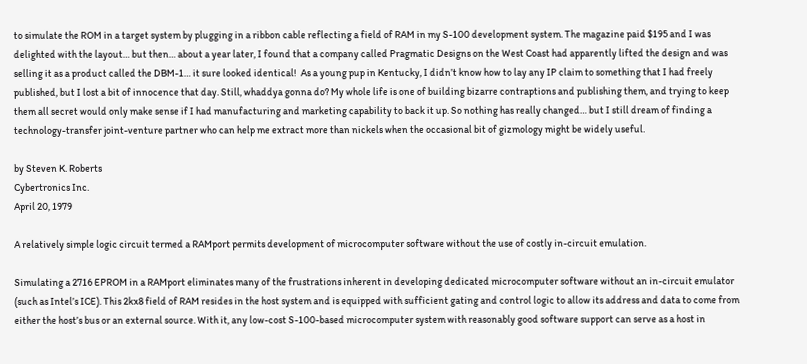to simulate the ROM in a target system by plugging in a ribbon cable reflecting a field of RAM in my S-100 development system. The magazine paid $195 and I was delighted with the layout… but then… about a year later, I found that a company called Pragmatic Designs on the West Coast had apparently lifted the design and was selling it as a product called the DBM-1… it sure looked identical!  As a young pup in Kentucky, I didn’t know how to lay any IP claim to something that I had freely published, but I lost a bit of innocence that day. Still, whaddya gonna do? My whole life is one of building bizarre contraptions and publishing them, and trying to keep them all secret would only make sense if I had manufacturing and marketing capability to back it up. So nothing has really changed… but I still dream of finding a technology-transfer joint-venture partner who can help me extract more than nickels when the occasional bit of gizmology might be widely useful.

by Steven K. Roberts
Cybertronics Inc.
April 20, 1979

A relatively simple logic circuit termed a RAMport permits development of microcomputer software without the use of costly in-circuit emulation.

Simulating a 2716 EPROM in a RAMport eliminates many of the frustrations inherent in developing dedicated microcomputer software without an in-circuit emulator (such as Intel’s ICE). This 2kx8 field of RAM resides in the host system and is equipped with sufficient gating and control logic to allow its address and data to come from either the host’s bus or an external source. With it, any low-cost S-100-based microcomputer system with reasonably good software support can serve as a host in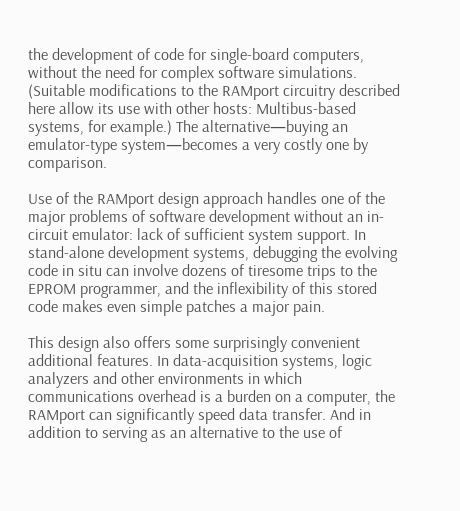the development of code for single-board computers, without the need for complex software simulations. (Suitable modifications to the RAMport circuitry described here allow its use with other hosts: Multibus-based systems, for example.) The alternative—buying an emulator-type system—becomes a very costly one by comparison.

Use of the RAMport design approach handles one of the major problems of software development without an in-circuit emulator: lack of sufficient system support. In stand-alone development systems, debugging the evolving code in situ can involve dozens of tiresome trips to the EPROM programmer, and the inflexibility of this stored code makes even simple patches a major pain.

This design also offers some surprisingly convenient additional features. In data-acquisition systems, logic analyzers and other environments in which communications overhead is a burden on a computer, the RAMport can significantly speed data transfer. And in addition to serving as an alternative to the use of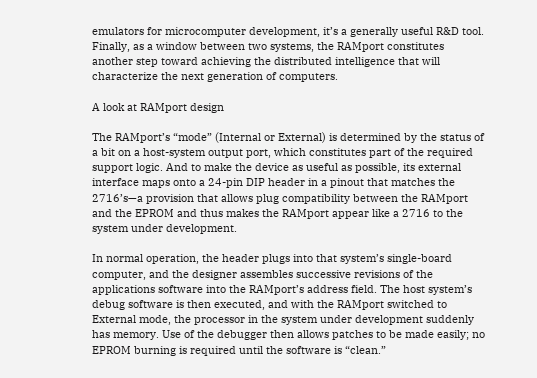emulators for microcomputer development, it’s a generally useful R&D tool. Finally, as a window between two systems, the RAMport constitutes another step toward achieving the distributed intelligence that will characterize the next generation of computers.

A look at RAMport design

The RAMport’s “mode” (Internal or External) is determined by the status of a bit on a host-system output port, which constitutes part of the required support logic. And to make the device as useful as possible, its external interface maps onto a 24-pin DIP header in a pinout that matches the 2716’s—a provision that allows plug compatibility between the RAMport and the EPROM and thus makes the RAMport appear like a 2716 to the system under development.

In normal operation, the header plugs into that system’s single-board computer, and the designer assembles successive revisions of the applications software into the RAMport’s address field. The host system’s debug software is then executed, and with the RAMport switched to External mode, the processor in the system under development suddenly has memory. Use of the debugger then allows patches to be made easily; no EPROM burning is required until the software is “clean.”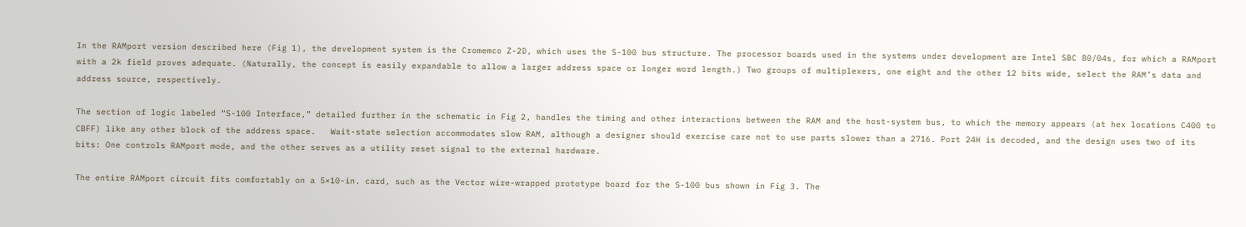In the RAMport version described here (Fig 1), the development system is the Cromemco Z-2D, which uses the S-100 bus structure. The processor boards used in the systems under development are Intel SBC 80/04s, for which a RAMport with a 2k field proves adequate. (Naturally, the concept is easily expandable to allow a larger address space or longer word length.) Two groups of multiplexers, one eight and the other 12 bits wide, select the RAM’s data and address source, respectively.

The section of logic labeled “S-100 Interface,” detailed further in the schematic in Fig 2, handles the timing and other interactions between the RAM and the host-system bus, to which the memory appears (at hex locations C400 to CBFF) like any other block of the address space.   Wait-state selection accommodates slow RAM, although a designer should exercise care not to use parts slower than a 2716. Port 24H is decoded, and the design uses two of its bits: One controls RAMport mode, and the other serves as a utility reset signal to the external hardware.

The entire RAMport circuit fits comfortably on a 5×10-in. card, such as the Vector wire-wrapped prototype board for the S-100 bus shown in Fig 3. The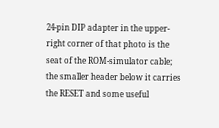24-pin DIP adapter in the upper-right corner of that photo is the seat of the ROM-simulator cable; the smaller header below it carries the RESET and some useful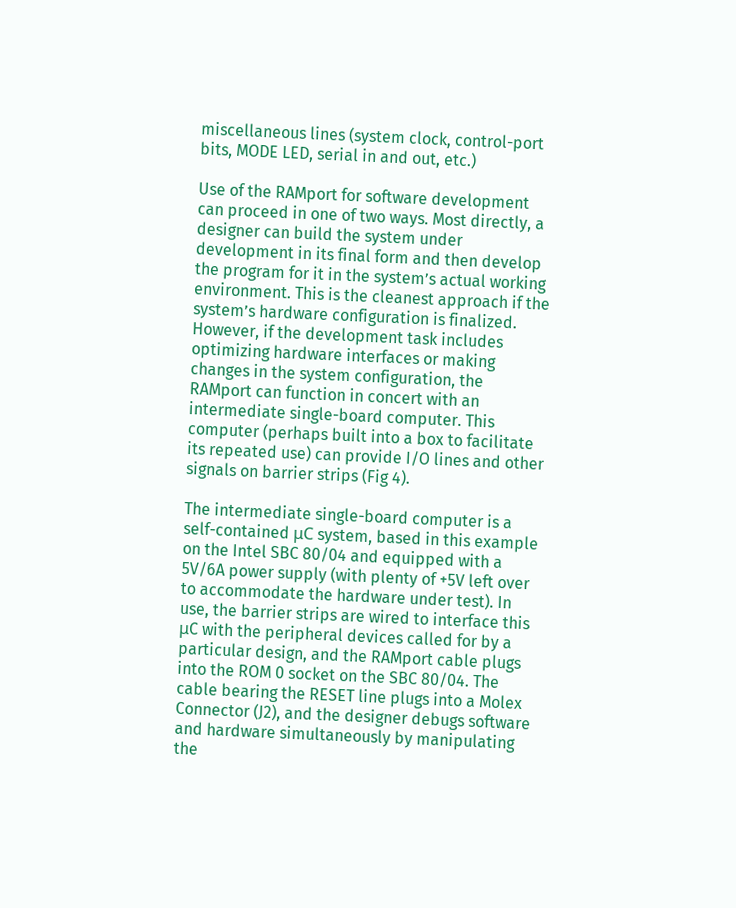miscellaneous lines (system clock, control-port bits, MODE LED, serial in and out, etc.)

Use of the RAMport for software development can proceed in one of two ways. Most directly, a designer can build the system under development in its final form and then develop the program for it in the system’s actual working environment. This is the cleanest approach if the system’s hardware configuration is finalized. However, if the development task includes optimizing hardware interfaces or making changes in the system configuration, the RAMport can function in concert with an intermediate single-board computer. This computer (perhaps built into a box to facilitate its repeated use) can provide I/O lines and other signals on barrier strips (Fig 4).

The intermediate single-board computer is a self-contained μС system, based in this example on the Intel SBC 80/04 and equipped with a 5V/6A power supply (with plenty of +5V left over to accommodate the hardware under test). In use, the barrier strips are wired to interface this μC with the peripheral devices called for by a particular design, and the RAMport cable plugs into the ROM 0 socket on the SBC 80/04. The cable bearing the RESET line plugs into a Molex Connector (J2), and the designer debugs software and hardware simultaneously by manipulating the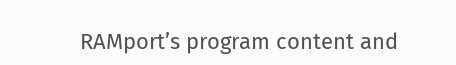RAMport’s program content and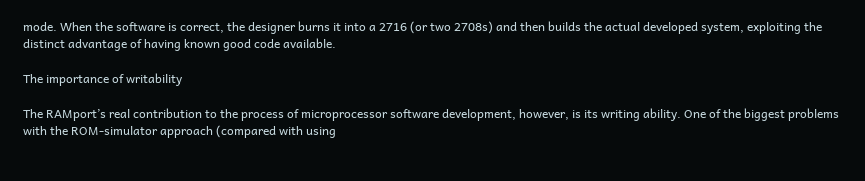mode. When the software is correct, the designer burns it into a 2716 (or two 2708s) and then builds the actual developed system, exploiting the distinct advantage of having known good code available.

The importance of writability

The RAMport’s real contribution to the process of microprocessor software development, however, is its writing ability. One of the biggest problems with the ROM-simulator approach (compared with using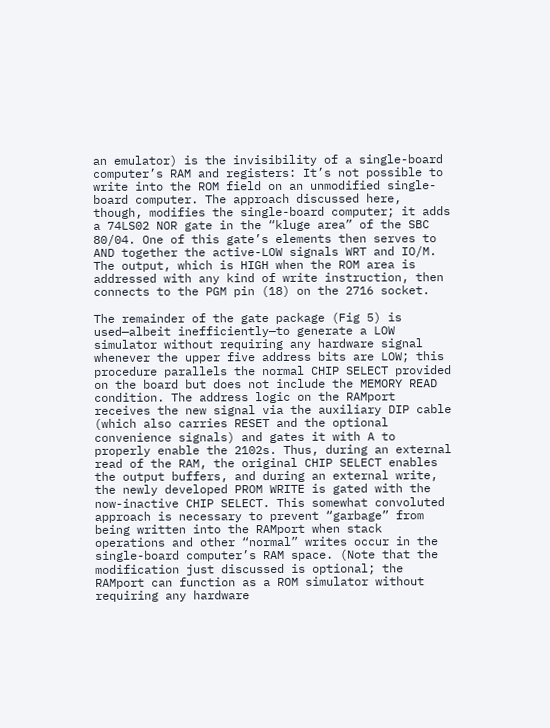an emulator) is the invisibility of a single-board computer’s RAM and registers: It’s not possible to write into the ROM field on an unmodified single-board computer. The approach discussed here, though, modifies the single-board computer; it adds a 74LS02 NOR gate in the “kluge area” of the SBC 80/04. One of this gate’s elements then serves to AND together the active-LOW signals WRT and IO/M. The output, which is HIGH when the ROM area is addressed with any kind of write instruction, then connects to the PGM pin (18) on the 2716 socket.

The remainder of the gate package (Fig 5) is used—albeit inefficiently—to generate a LOW simulator without requiring any hardware signal whenever the upper five address bits are LOW; this procedure parallels the normal CHIP SELECT provided on the board but does not include the MEMORY READ condition. The address logic on the RAMport receives the new signal via the auxiliary DIP cable (which also carries RESET and the optional convenience signals) and gates it with A to properly enable the 2102s. Thus, during an external read of the RAM, the original CHIP SELECT enables the output buffers, and during an external write, the newly developed PROM WRITE is gated with the now-inactive CHIP SELECT. This somewhat convoluted approach is necessary to prevent “garbage” from being written into the RAMport when stack operations and other “normal” writes occur in the single-board computer’s RAM space. (Note that the modification just discussed is optional; the RAMport can function as a ROM simulator without requiring any hardware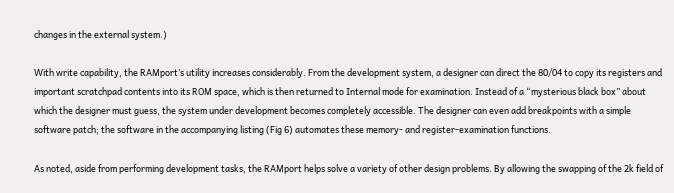changes in the external system.)

With write capability, the RAMport’s utility increases considerably. From the development system, a designer can direct the 80/04 to copy its registers and important scratchpad contents into its ROM space, which is then returned to Internal mode for examination. Instead of a “mysterious black box” about which the designer must guess, the system under development becomes completely accessible. The designer can even add breakpoints with a simple software patch; the software in the accompanying listing (Fig 6) automates these memory- and register-examination functions.

As noted, aside from performing development tasks, the RAMport helps solve a variety of other design problems. By allowing the swapping of the 2k field of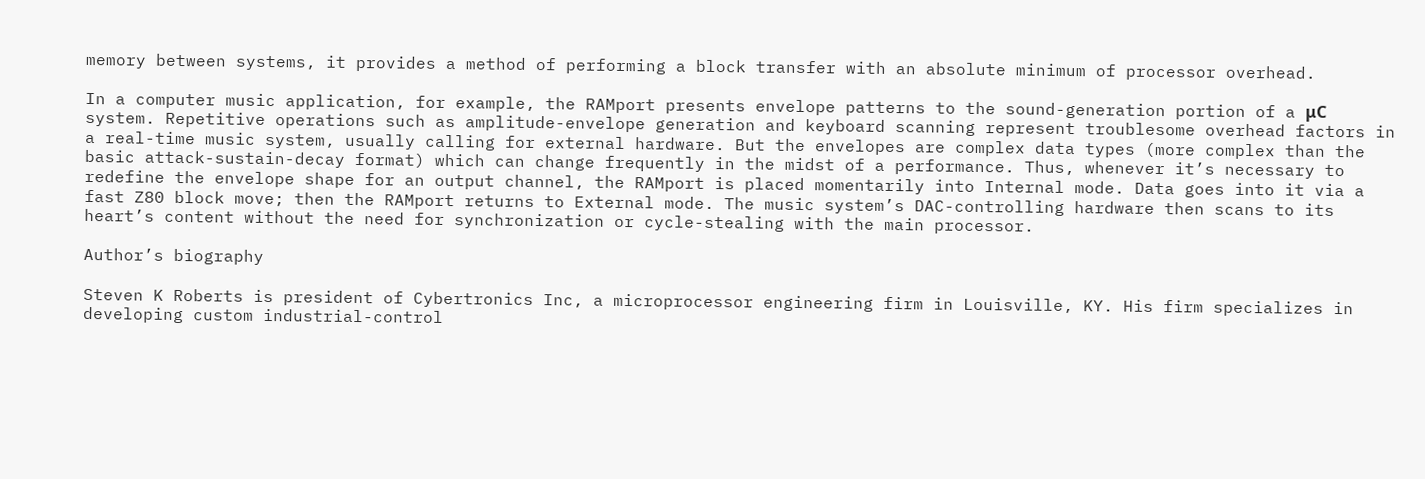memory between systems, it provides a method of performing a block transfer with an absolute minimum of processor overhead.

In a computer music application, for example, the RAMport presents envelope patterns to the sound-generation portion of a μC system. Repetitive operations such as amplitude-envelope generation and keyboard scanning represent troublesome overhead factors in a real-time music system, usually calling for external hardware. But the envelopes are complex data types (more complex than the basic attack-sustain-decay format) which can change frequently in the midst of a performance. Thus, whenever it’s necessary to redefine the envelope shape for an output channel, the RAMport is placed momentarily into Internal mode. Data goes into it via a fast Z80 block move; then the RAMport returns to External mode. The music system’s DAC-controlling hardware then scans to its heart’s content without the need for synchronization or cycle-stealing with the main processor.

Author’s biography

Steven K Roberts is president of Cybertronics Inc, a microprocessor engineering firm in Louisville, KY. His firm specializes in developing custom industrial-control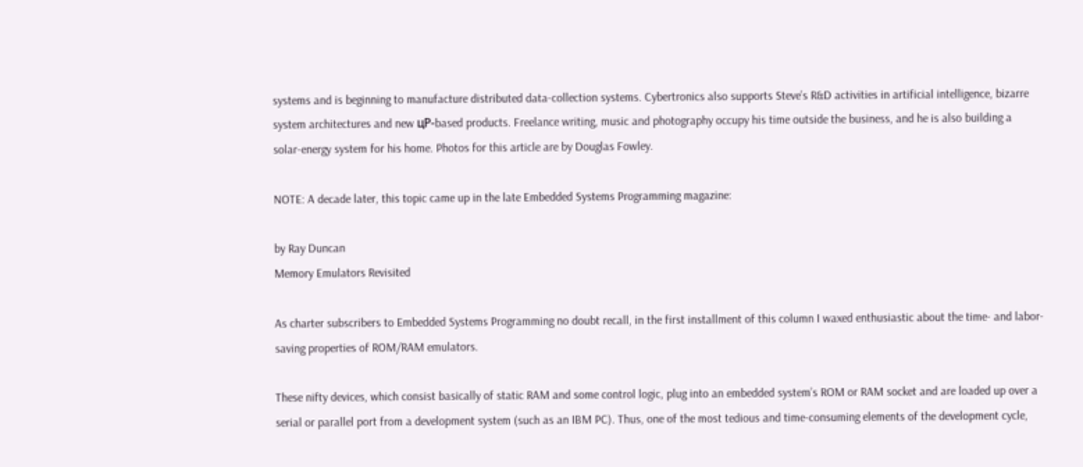systems and is beginning to manufacture distributed data-collection systems. Cybertronics also supports Steve’s R&D activities in artificial intelligence, bizarre system architectures and new цР-based products. Freelance writing, music and photography occupy his time outside the business, and he is also building a solar-energy system for his home. Photos for this article are by Douglas Fowley.

NOTE: A decade later, this topic came up in the late Embedded Systems Programming magazine:

by Ray Duncan
Memory Emulators Revisited

As charter subscribers to Embedded Systems Programming no doubt recall, in the first installment of this column I waxed enthusiastic about the time- and labor-saving properties of ROM/RAM emulators.

These nifty devices, which consist basically of static RAM and some control logic, plug into an embedded system’s ROM or RAM socket and are loaded up over a serial or parallel port from a development system (such as an IBM PC). Thus, one of the most tedious and time-consuming elements of the development cycle,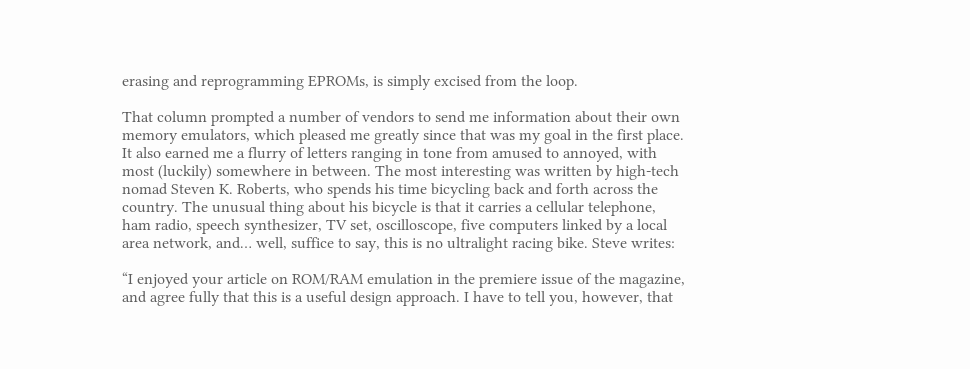erasing and reprogramming EPROMs, is simply excised from the loop.

That column prompted a number of vendors to send me information about their own memory emulators, which pleased me greatly since that was my goal in the first place. It also earned me a flurry of letters ranging in tone from amused to annoyed, with most (luckily) somewhere in between. The most interesting was written by high-tech nomad Steven K. Roberts, who spends his time bicycling back and forth across the country. The unusual thing about his bicycle is that it carries a cellular telephone, ham radio, speech synthesizer, TV set, oscilloscope, five computers linked by a local area network, and… well, suffice to say, this is no ultralight racing bike. Steve writes:

“I enjoyed your article on ROM/RAM emulation in the premiere issue of the magazine, and agree fully that this is a useful design approach. I have to tell you, however, that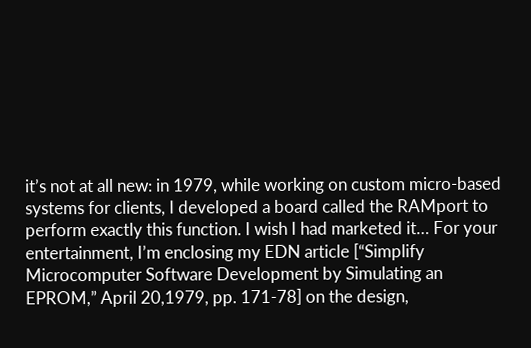it’s not at all new: in 1979, while working on custom micro-based systems for clients, I developed a board called the RAMport to perform exactly this function. I wish I had marketed it… For your entertainment, I’m enclosing my EDN article [“Simplify Microcomputer Software Development by Simulating an EPROM,” April 20,1979, pp. 171-78] on the design,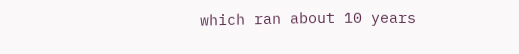which ran about 10 years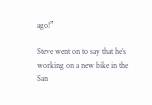ago!”

Steve went on to say that he’s working on a new bike in the San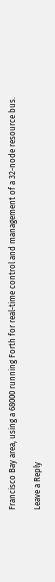Francisco Bay area, using a 68000 running Forth for real-time control and management of a 32-node resource bus.

Leave a Reply